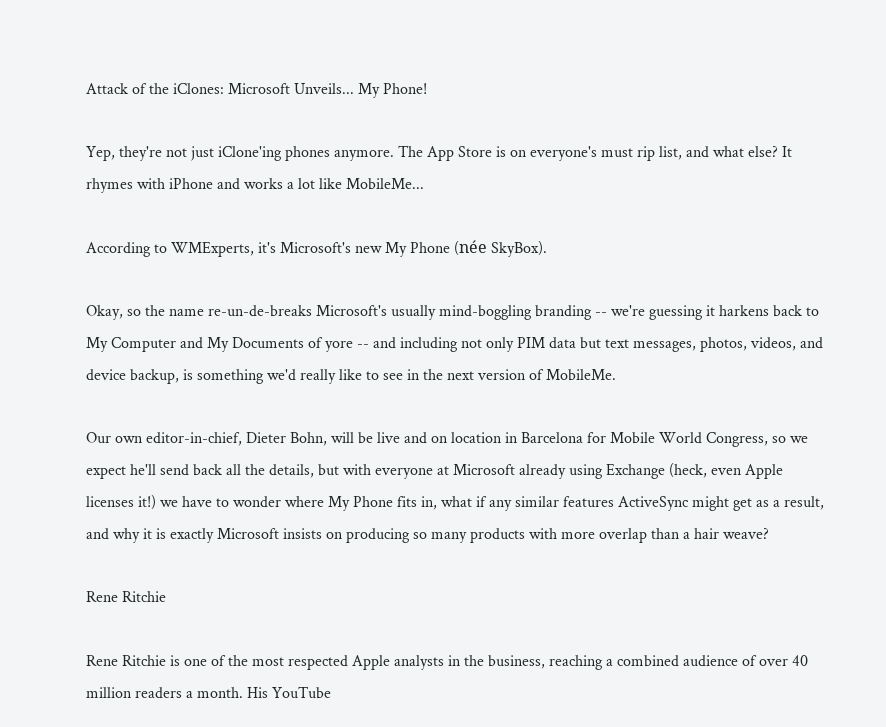Attack of the iClones: Microsoft Unveils... My Phone!

Yep, they're not just iClone'ing phones anymore. The App Store is on everyone's must rip list, and what else? It rhymes with iPhone and works a lot like MobileMe...

According to WMExperts, it's Microsoft's new My Phone (née SkyBox).

Okay, so the name re-un-de-breaks Microsoft's usually mind-boggling branding -- we're guessing it harkens back to My Computer and My Documents of yore -- and including not only PIM data but text messages, photos, videos, and device backup, is something we'd really like to see in the next version of MobileMe.

Our own editor-in-chief, Dieter Bohn, will be live and on location in Barcelona for Mobile World Congress, so we expect he'll send back all the details, but with everyone at Microsoft already using Exchange (heck, even Apple licenses it!) we have to wonder where My Phone fits in, what if any similar features ActiveSync might get as a result, and why it is exactly Microsoft insists on producing so many products with more overlap than a hair weave?

Rene Ritchie

Rene Ritchie is one of the most respected Apple analysts in the business, reaching a combined audience of over 40 million readers a month. His YouTube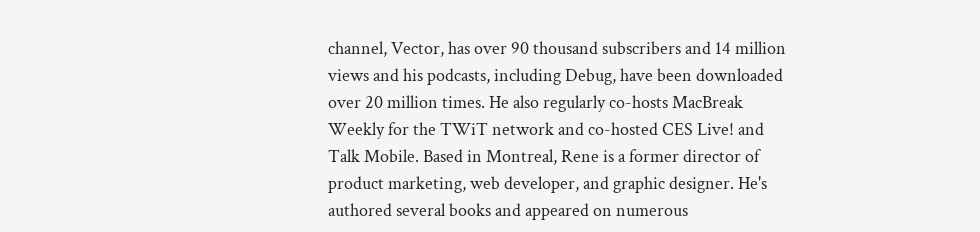channel, Vector, has over 90 thousand subscribers and 14 million views and his podcasts, including Debug, have been downloaded over 20 million times. He also regularly co-hosts MacBreak Weekly for the TWiT network and co-hosted CES Live! and Talk Mobile. Based in Montreal, Rene is a former director of product marketing, web developer, and graphic designer. He's authored several books and appeared on numerous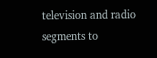television and radio segments to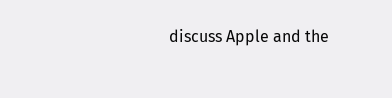discuss Apple and the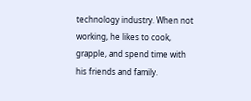technology industry. When not working, he likes to cook, grapple, and spend time with his friends and family.